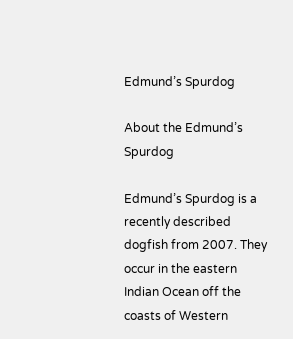Edmund’s Spurdog

About the Edmund’s Spurdog

Edmund’s Spurdog is a recently described dogfish from 2007. They occur in the eastern Indian Ocean off the coasts of Western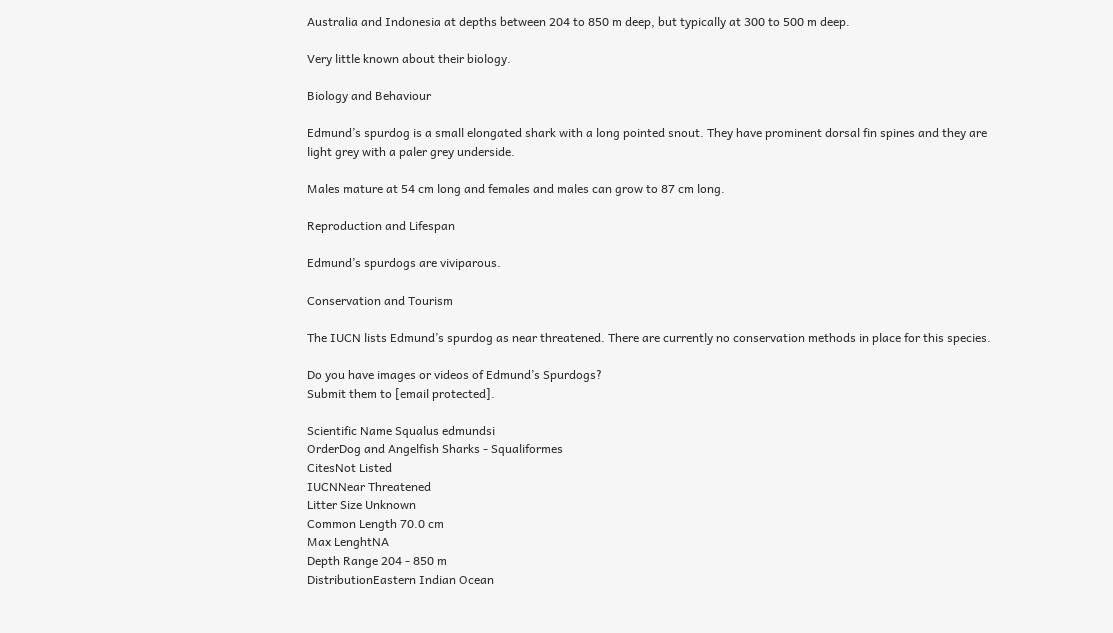Australia and Indonesia at depths between 204 to 850 m deep, but typically at 300 to 500 m deep.

Very little known about their biology.

Biology and Behaviour

Edmund’s spurdog is a small elongated shark with a long pointed snout. They have prominent dorsal fin spines and they are light grey with a paler grey underside.

Males mature at 54 cm long and females and males can grow to 87 cm long.

Reproduction and Lifespan

Edmund’s spurdogs are viviparous.

Conservation and Tourism

The IUCN lists Edmund’s spurdog as near threatened. There are currently no conservation methods in place for this species.

Do you have images or videos of Edmund’s Spurdogs?
Submit them to [email protected].

Scientific Name Squalus edmundsi
OrderDog and Angelfish Sharks - Squaliformes
CitesNot Listed
IUCNNear Threatened
Litter Size Unknown
Common Length 70.0 cm
Max LenghtNA
Depth Range 204 - 850 m
DistributionEastern Indian Ocean